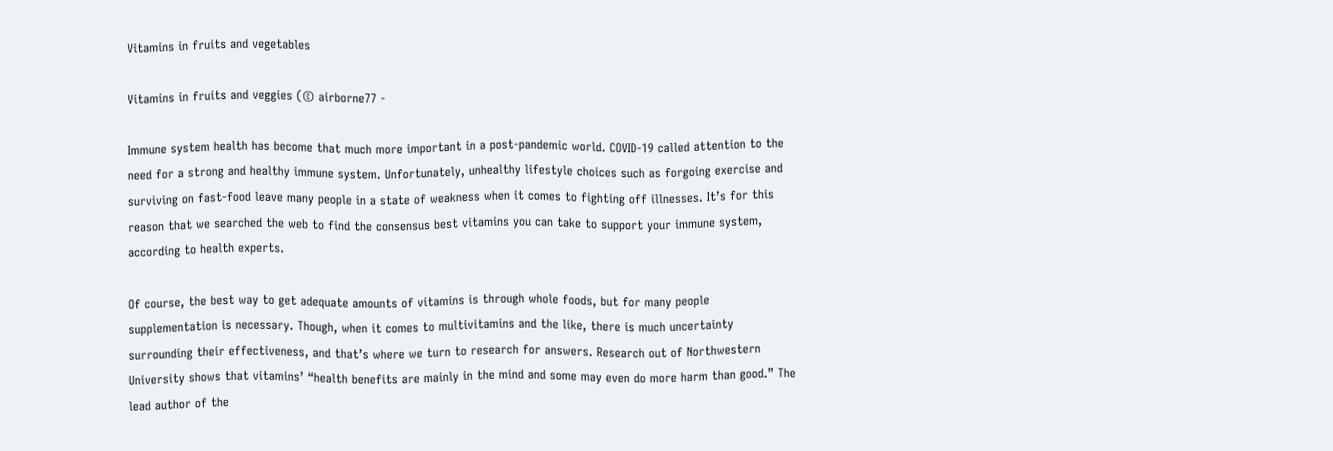Vitamins in fruits and vegetables

Vitamins in fruits and veggies (© airborne77 -

Immune system health has become that much more important in a post-pandemic world. COVID-19 called attention to the need for a strong and healthy immune system. Unfortunately, unhealthy lifestyle choices such as forgoing exercise and surviving on fast-food leave many people in a state of weakness when it comes to fighting off illnesses. It’s for this reason that we searched the web to find the consensus best vitamins you can take to support your immune system, according to health experts.

Of course, the best way to get adequate amounts of vitamins is through whole foods, but for many people supplementation is necessary. Though, when it comes to multivitamins and the like, there is much uncertainty surrounding their effectiveness, and that’s where we turn to research for answers. Research out of Northwestern University shows that vitamins’ “health benefits are mainly in the mind and some may even do more harm than good.” The lead author of the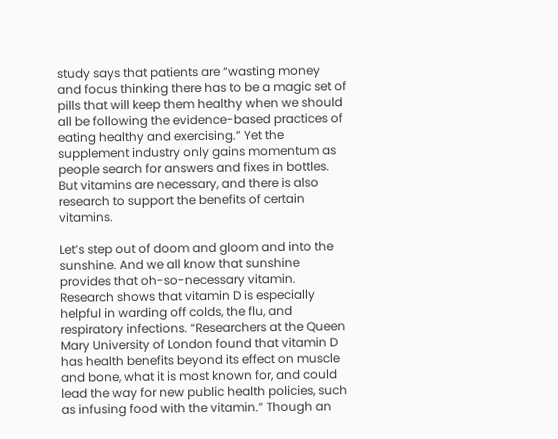study says that patients are “wasting money and focus thinking there has to be a magic set of pills that will keep them healthy when we should all be following the evidence-based practices of eating healthy and exercising.” Yet the supplement industry only gains momentum as people search for answers and fixes in bottles. But vitamins are necessary, and there is also research to support the benefits of certain vitamins.

Let’s step out of doom and gloom and into the sunshine. And we all know that sunshine provides that oh-so-necessary vitamin. Research shows that vitamin D is especially helpful in warding off colds, the flu, and respiratory infections. “Researchers at the Queen Mary University of London found that vitamin D has health benefits beyond its effect on muscle and bone, what it is most known for, and could lead the way for new public health policies, such as infusing food with the vitamin.” Though an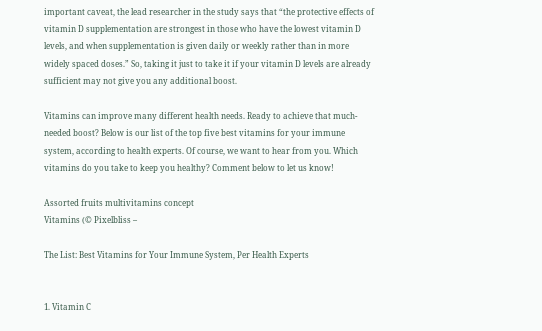important caveat, the lead researcher in the study says that “the protective effects of vitamin D supplementation are strongest in those who have the lowest vitamin D levels, and when supplementation is given daily or weekly rather than in more widely spaced doses.” So, taking it just to take it if your vitamin D levels are already sufficient may not give you any additional boost.

Vitamins can improve many different health needs. Ready to achieve that much-needed boost? Below is our list of the top five best vitamins for your immune system, according to health experts. Of course, we want to hear from you. Which vitamins do you take to keep you healthy? Comment below to let us know!

Assorted fruits multivitamins concept
Vitamins (© Pixelbliss –

The List: Best Vitamins for Your Immune System, Per Health Experts


1. Vitamin C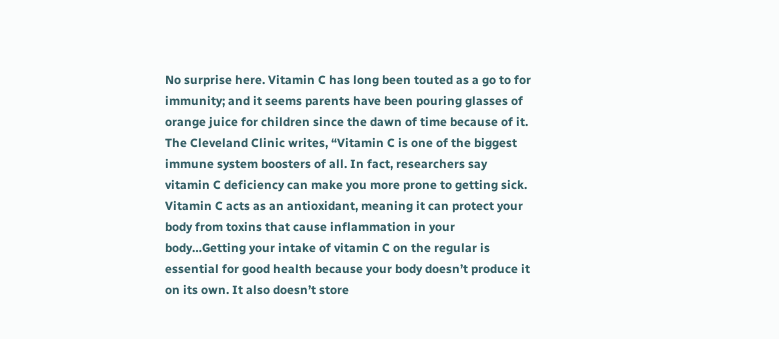No surprise here. Vitamin C has long been touted as a go to for immunity; and it seems parents have been pouring glasses of orange juice for children since the dawn of time because of it. The Cleveland Clinic writes, “Vitamin C is one of the biggest immune system boosters of all. In fact, researchers say vitamin C deficiency can make you more prone to getting sick. Vitamin C acts as an antioxidant, meaning it can protect your body from toxins that cause inflammation in your body…Getting your intake of vitamin C on the regular is essential for good health because your body doesn’t produce it on its own. It also doesn’t store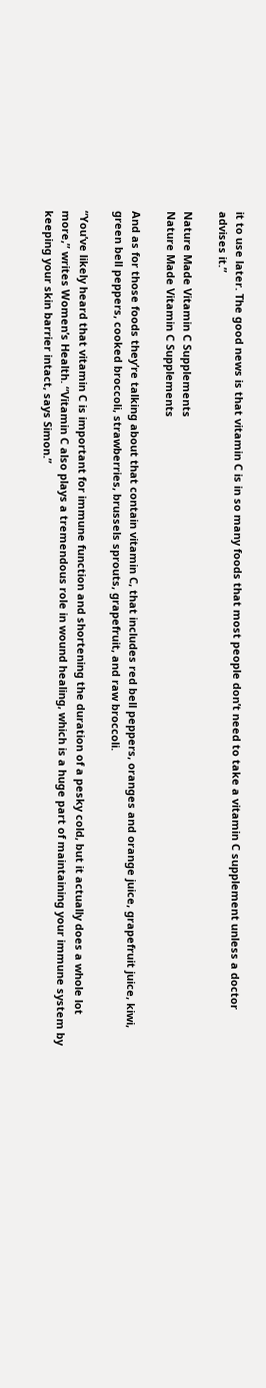it to use later. The good news is that vitamin C is in so many foods that most people don’t need to take a vitamin C supplement unless a doctor advises it.”

Nature Made Vitamin C Supplements
Nature Made Vitamin C Supplements

And as for those foods they’re talking about that contain vitamin C, that includes red bell peppers, oranges and orange juice, grapefruit juice, kiwi, green bell peppers, cooked broccoli, strawberries, brussels sprouts, grapefruit, and raw broccoli.

“You’ve likely heard that vitamin C is important for immune function and shortening the duration of a pesky cold, but it actually does a whole lot more,” writes Women’s Health. “Vitamin C also plays a tremendous role in wound healing, which is a huge part of maintaining your immune system by keeping your skin barrier intact, says Simon.”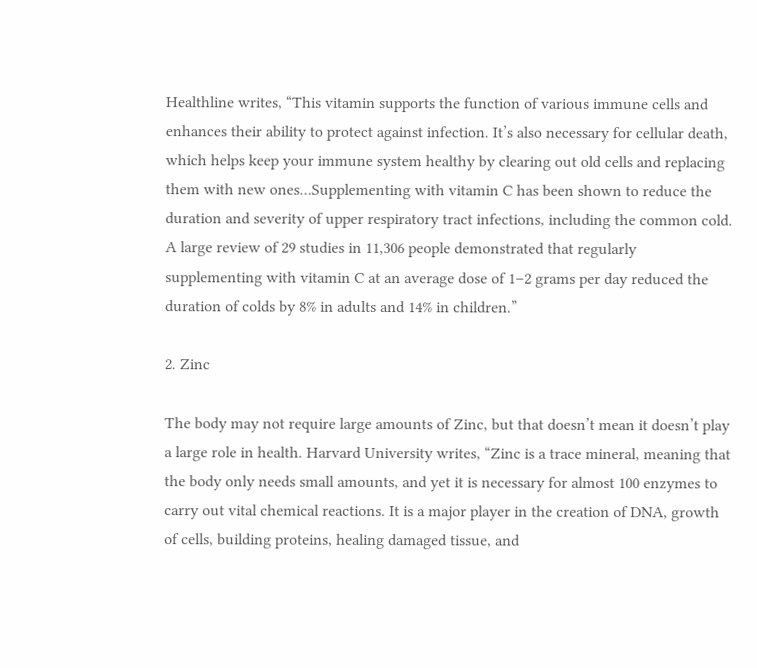Healthline writes, “This vitamin supports the function of various immune cells and enhances their ability to protect against infection. It’s also necessary for cellular death, which helps keep your immune system healthy by clearing out old cells and replacing them with new ones…Supplementing with vitamin C has been shown to reduce the duration and severity of upper respiratory tract infections, including the common cold. A large review of 29 studies in 11,306 people demonstrated that regularly supplementing with vitamin C at an average dose of 1–2 grams per day reduced the duration of colds by 8% in adults and 14% in children.”

2. Zinc

The body may not require large amounts of Zinc, but that doesn’t mean it doesn’t play a large role in health. Harvard University writes, “Zinc is a trace mineral, meaning that the body only needs small amounts, and yet it is necessary for almost 100 enzymes to carry out vital chemical reactions. It is a major player in the creation of DNA, growth of cells, building proteins, healing damaged tissue, and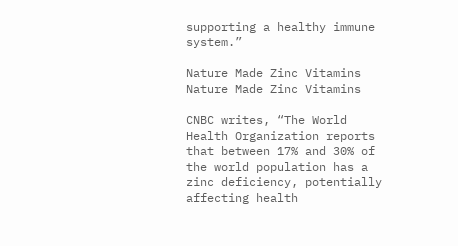supporting a healthy immune system.”

Nature Made Zinc Vitamins
Nature Made Zinc Vitamins

CNBC writes, “The World Health Organization reports that between 17% and 30% of the world population has a zinc deficiency, potentially affecting health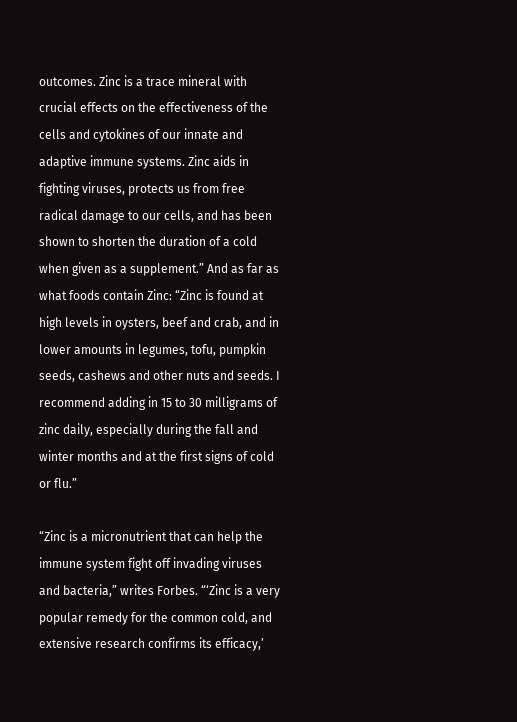outcomes. Zinc is a trace mineral with crucial effects on the effectiveness of the cells and cytokines of our innate and adaptive immune systems. Zinc aids in fighting viruses, protects us from free radical damage to our cells, and has been shown to shorten the duration of a cold when given as a supplement.” And as far as what foods contain Zinc: “Zinc is found at high levels in oysters, beef and crab, and in lower amounts in legumes, tofu, pumpkin seeds, cashews and other nuts and seeds. I recommend adding in 15 to 30 milligrams of zinc daily, especially during the fall and winter months and at the first signs of cold or flu.”

“Zinc is a micronutrient that can help the immune system fight off invading viruses and bacteria,” writes Forbes. “‘Zinc is a very popular remedy for the common cold, and extensive research confirms its efficacy,’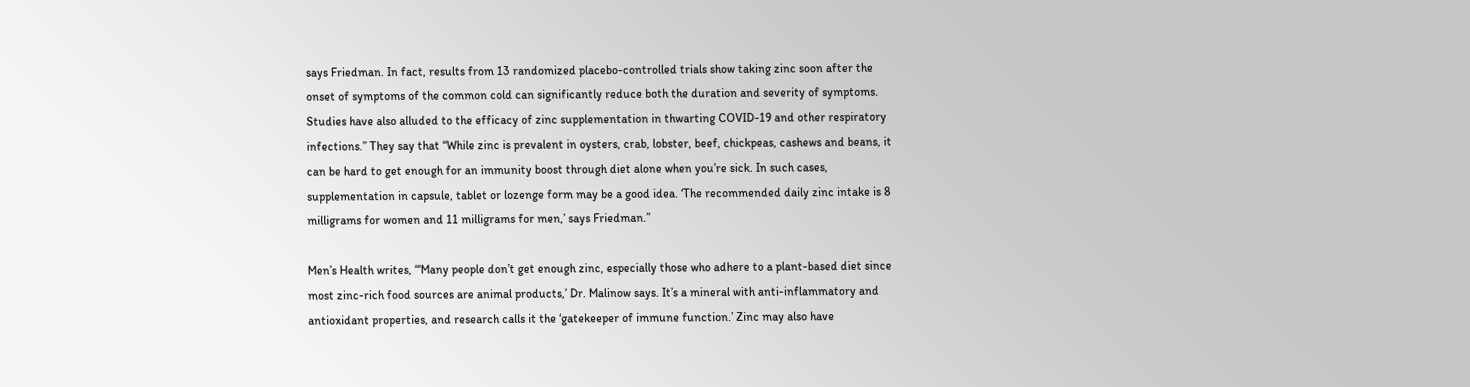says Friedman. In fact, results from 13 randomized placebo-controlled trials show taking zinc soon after the onset of symptoms of the common cold can significantly reduce both the duration and severity of symptoms. Studies have also alluded to the efficacy of zinc supplementation in thwarting COVID-19 and other respiratory infections.” They say that “While zinc is prevalent in oysters, crab, lobster, beef, chickpeas, cashews and beans, it can be hard to get enough for an immunity boost through diet alone when you’re sick. In such cases, supplementation in capsule, tablet or lozenge form may be a good idea. ‘The recommended daily zinc intake is 8 milligrams for women and 11 milligrams for men,’ says Friedman.”

Men’s Health writes, “‘Many people don’t get enough zinc, especially those who adhere to a plant-based diet since most zinc-rich food sources are animal products,’ Dr. Malinow says. It’s a mineral with anti-inflammatory and antioxidant properties, and research calls it the ‘gatekeeper of immune function.’ Zinc may also have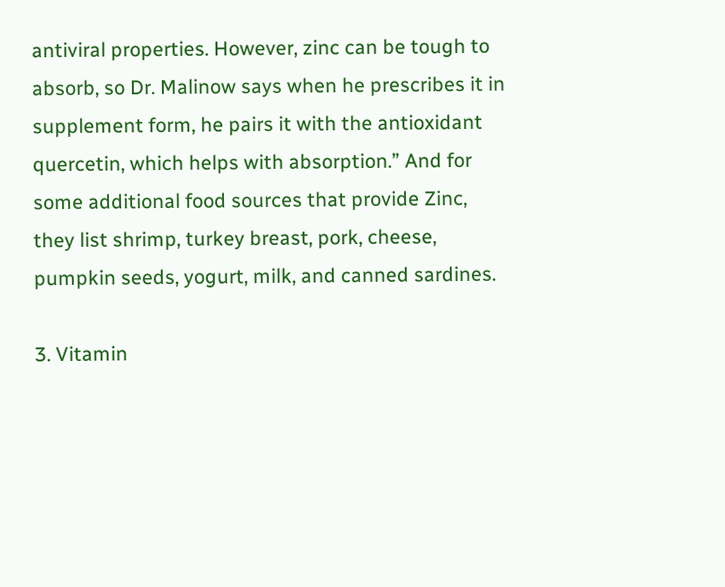antiviral properties. However, zinc can be tough to absorb, so Dr. Malinow says when he prescribes it in supplement form, he pairs it with the antioxidant quercetin, which helps with absorption.” And for some additional food sources that provide Zinc, they list shrimp, turkey breast, pork, cheese, pumpkin seeds, yogurt, milk, and canned sardines.

3. Vitamin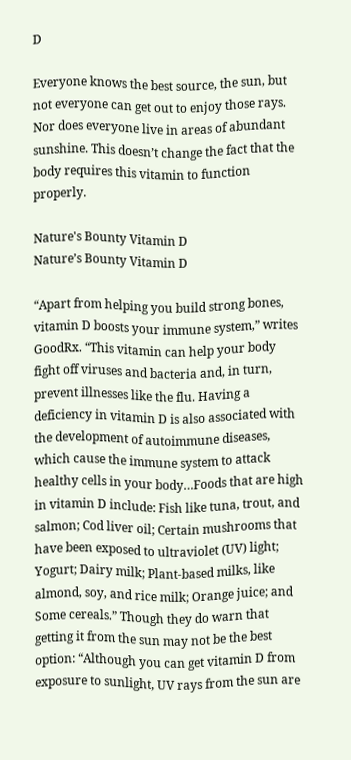D

Everyone knows the best source, the sun, but not everyone can get out to enjoy those rays. Nor does everyone live in areas of abundant sunshine. This doesn’t change the fact that the body requires this vitamin to function properly.

Nature's Bounty Vitamin D
Nature’s Bounty Vitamin D

“Apart from helping you build strong bones, vitamin D boosts your immune system,” writes GoodRx. “This vitamin can help your body fight off viruses and bacteria and, in turn, prevent illnesses like the flu. Having a deficiency in vitamin D is also associated with the development of autoimmune diseases, which cause the immune system to attack healthy cells in your body…Foods that are high in vitamin D include: Fish like tuna, trout, and salmon; Cod liver oil; Certain mushrooms that have been exposed to ultraviolet (UV) light; Yogurt; Dairy milk; Plant-based milks, like almond, soy, and rice milk; Orange juice; and Some cereals.” Though they do warn that getting it from the sun may not be the best option: “Although you can get vitamin D from exposure to sunlight, UV rays from the sun are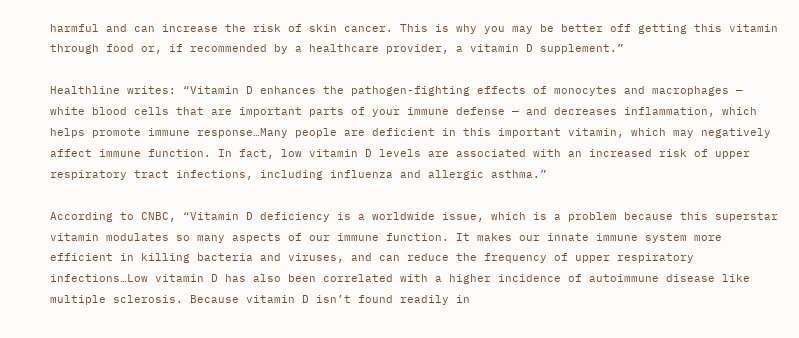harmful and can increase the risk of skin cancer. This is why you may be better off getting this vitamin through food or, if recommended by a healthcare provider, a vitamin D supplement.”

Healthline writes: “Vitamin D enhances the pathogen-fighting effects of monocytes and macrophages — white blood cells that are important parts of your immune defense — and decreases inflammation, which helps promote immune response…Many people are deficient in this important vitamin, which may negatively affect immune function. In fact, low vitamin D levels are associated with an increased risk of upper respiratory tract infections, including influenza and allergic asthma.”

According to CNBC, “Vitamin D deficiency is a worldwide issue, which is a problem because this superstar vitamin modulates so many aspects of our immune function. It makes our innate immune system more efficient in killing bacteria and viruses, and can reduce the frequency of upper respiratory infections…Low vitamin D has also been correlated with a higher incidence of autoimmune disease like multiple sclerosis. Because vitamin D isn’t found readily in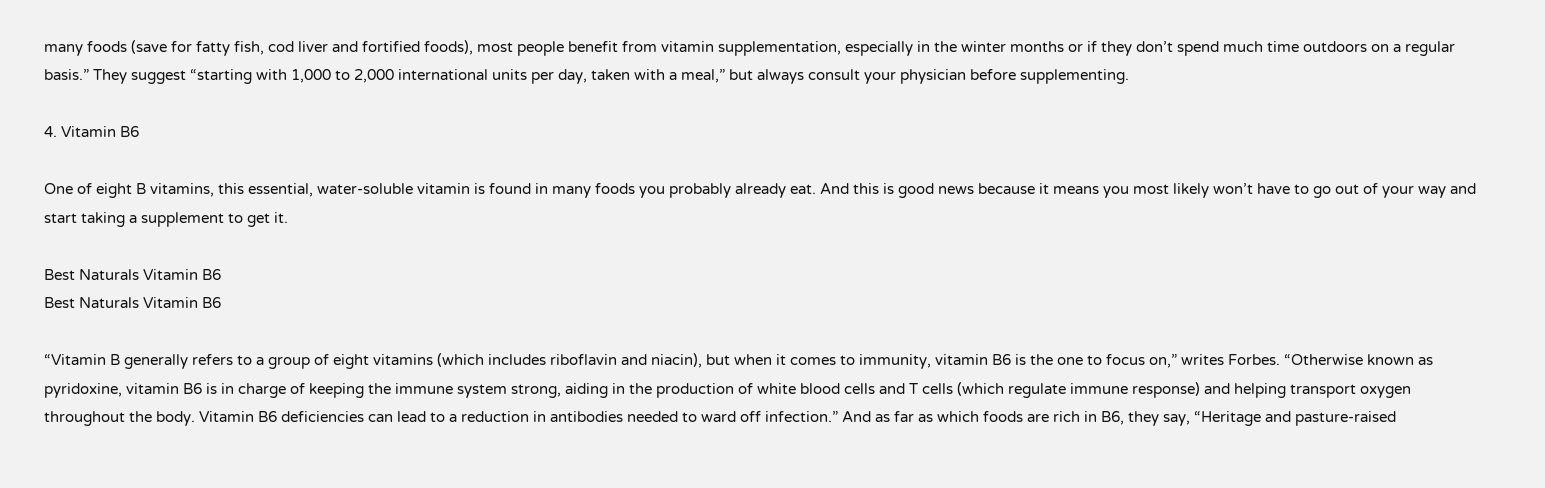many foods (save for fatty fish, cod liver and fortified foods), most people benefit from vitamin supplementation, especially in the winter months or if they don’t spend much time outdoors on a regular basis.” They suggest “starting with 1,000 to 2,000 international units per day, taken with a meal,” but always consult your physician before supplementing.

4. Vitamin B6

One of eight B vitamins, this essential, water-soluble vitamin is found in many foods you probably already eat. And this is good news because it means you most likely won’t have to go out of your way and start taking a supplement to get it.

Best Naturals Vitamin B6
Best Naturals Vitamin B6

“Vitamin B generally refers to a group of eight vitamins (which includes riboflavin and niacin), but when it comes to immunity, vitamin B6 is the one to focus on,” writes Forbes. “Otherwise known as pyridoxine, vitamin B6 is in charge of keeping the immune system strong, aiding in the production of white blood cells and T cells (which regulate immune response) and helping transport oxygen throughout the body. Vitamin B6 deficiencies can lead to a reduction in antibodies needed to ward off infection.” And as far as which foods are rich in B6, they say, “Heritage and pasture-raised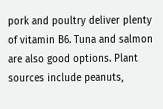pork and poultry deliver plenty of vitamin B6. Tuna and salmon are also good options. Plant sources include peanuts,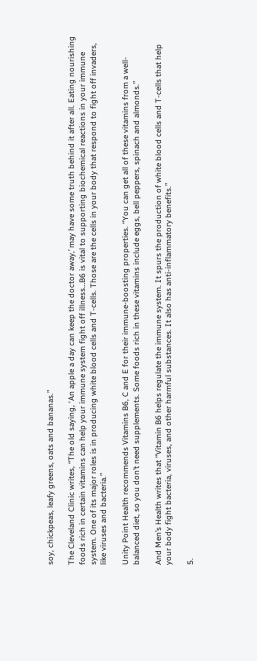soy, chickpeas, leafy greens, oats and bananas.”

The Cleveland Clinic writes, “The old saying, ‘An apple a day can keep the doctor away,’ may have some truth behind it after all. Eating nourishing foods rich in certain vitamins can help your immune system fight off illness…B6 is vital to supporting biochemical reactions in your immune system. One of its major roles is in producing white blood cells and T-cells. Those are the cells in your body that respond to fight off invaders, like viruses and bacteria.”

Unity Point Health recommends Vitamins B6, C and E for their immune-boosting properties. “You can get all of these vitamins from a well-balanced diet, so you don’t need supplements. Some foods rich in these vitamins include eggs, bell peppers, spinach and almonds.”

And Men’s Health writes that “Vitamin B6 helps regulate the immune system. It spurs the production of white blood cells and T-cells that help your body fight bacteria, viruses, and other harmful substances. It also has anti-inflammatory benefits.”

5.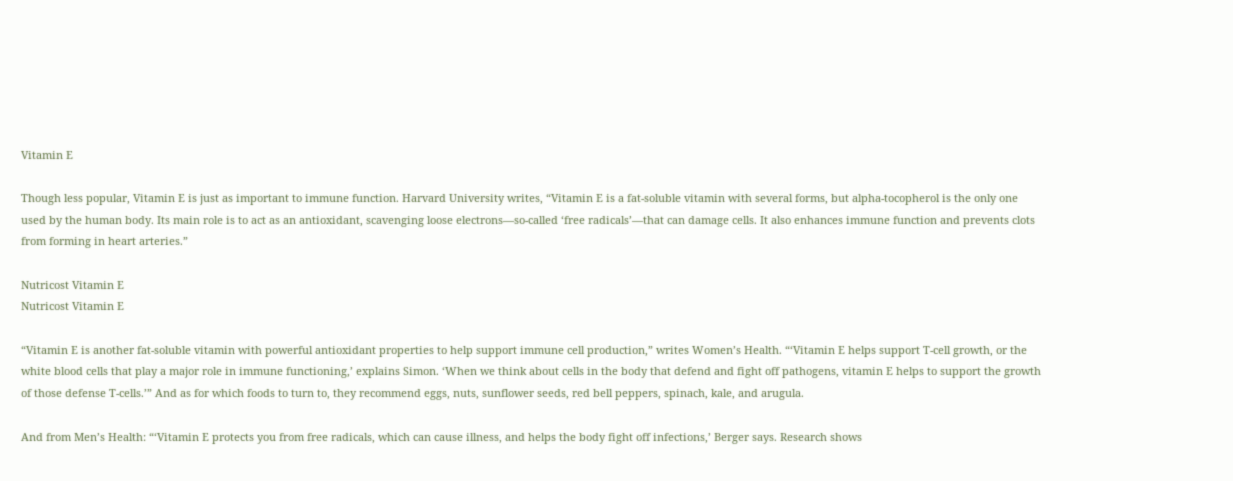Vitamin E

Though less popular, Vitamin E is just as important to immune function. Harvard University writes, “Vitamin E is a fat-soluble vitamin with several forms, but alpha-tocopherol is the only one used by the human body. Its main role is to act as an antioxidant, scavenging loose electrons—so-called ‘free radicals’—that can damage cells. It also enhances immune function and prevents clots from forming in heart arteries.”

Nutricost Vitamin E
Nutricost Vitamin E

“Vitamin E is another fat-soluble vitamin with powerful antioxidant properties to help support immune cell production,” writes Women’s Health. “‘Vitamin E helps support T-cell growth, or the white blood cells that play a major role in immune functioning,’ explains Simon. ‘When we think about cells in the body that defend and fight off pathogens, vitamin E helps to support the growth of those defense T-cells.’” And as for which foods to turn to, they recommend eggs, nuts, sunflower seeds, red bell peppers, spinach, kale, and arugula.

And from Men’s Health: “‘Vitamin E protects you from free radicals, which can cause illness, and helps the body fight off infections,’ Berger says. Research shows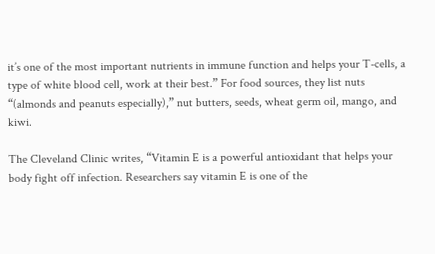it’s one of the most important nutrients in immune function and helps your T-cells, a type of white blood cell, work at their best.” For food sources, they list nuts “(almonds and peanuts especially),” nut butters, seeds, wheat germ oil, mango, and kiwi.

The Cleveland Clinic writes, “Vitamin E is a powerful antioxidant that helps your body fight off infection. Researchers say vitamin E is one of the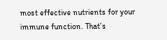most effective nutrients for your immune function. That’s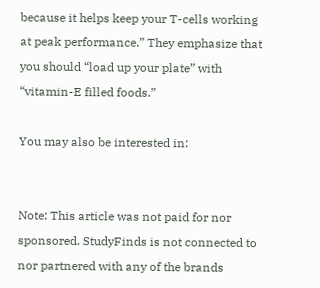because it helps keep your T-cells working at peak performance.” They emphasize that you should “load up your plate” with “vitamin-E filled foods.”

You may also be interested in:


Note: This article was not paid for nor sponsored. StudyFinds is not connected to nor partnered with any of the brands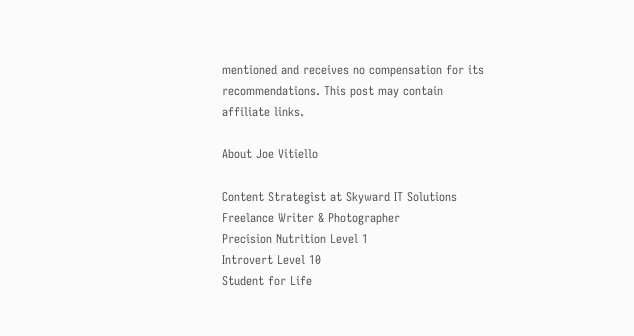mentioned and receives no compensation for its recommendations. This post may contain affiliate links.

About Joe Vitiello

Content Strategist at Skyward IT Solutions
Freelance Writer & Photographer
Precision Nutrition Level 1
Introvert Level 10
Student for Life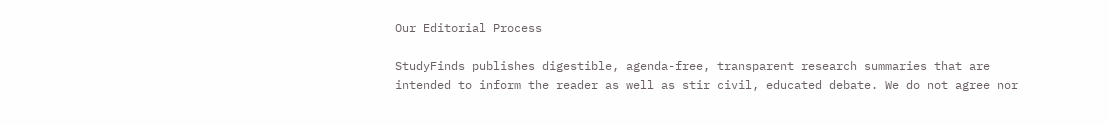Our Editorial Process

StudyFinds publishes digestible, agenda-free, transparent research summaries that are intended to inform the reader as well as stir civil, educated debate. We do not agree nor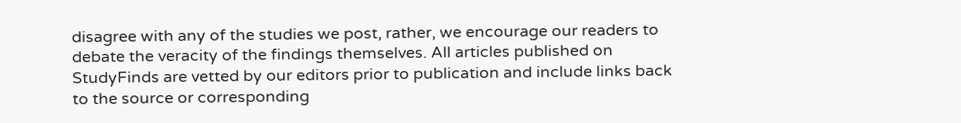disagree with any of the studies we post, rather, we encourage our readers to debate the veracity of the findings themselves. All articles published on StudyFinds are vetted by our editors prior to publication and include links back to the source or corresponding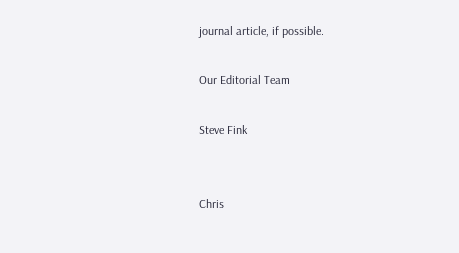journal article, if possible.

Our Editorial Team

Steve Fink


Chris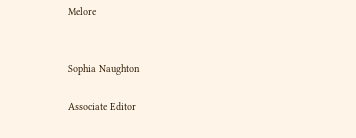Melore


Sophia Naughton

Associate Editor